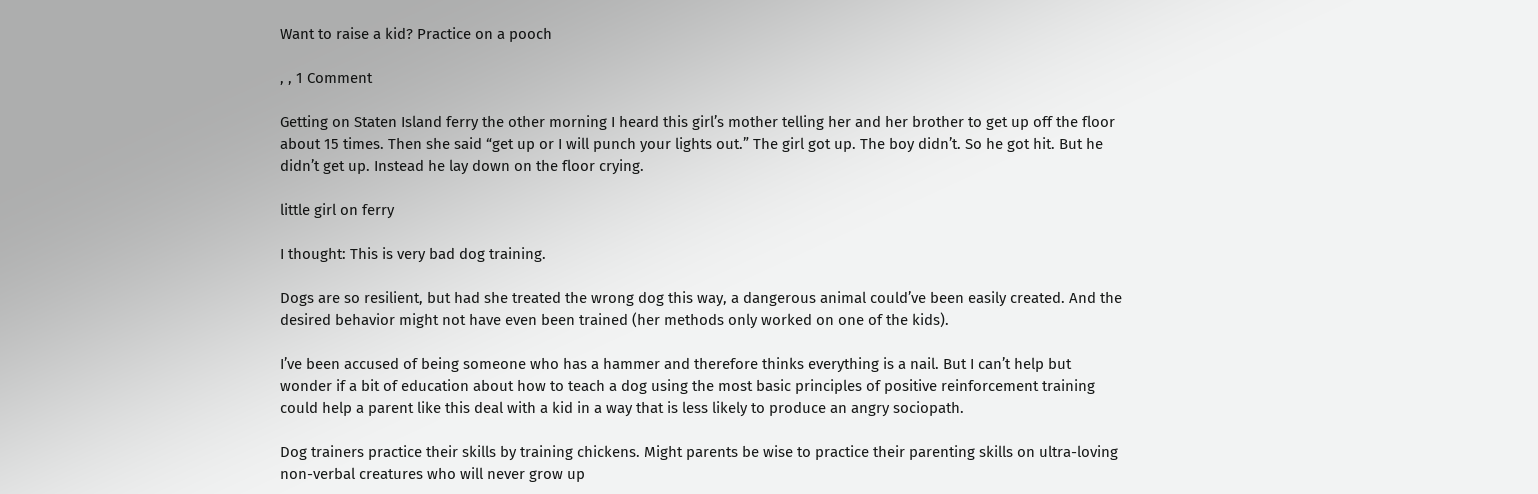Want to raise a kid? Practice on a pooch

, , 1 Comment

Getting on Staten Island ferry the other morning I heard this girl’s mother telling her and her brother to get up off the floor about 15 times. Then she said “get up or I will punch your lights out.” The girl got up. The boy didn’t. So he got hit. But he didn’t get up. Instead he lay down on the floor crying.

little girl on ferry

I thought: This is very bad dog training.

Dogs are so resilient, but had she treated the wrong dog this way, a dangerous animal could’ve been easily created. And the desired behavior might not have even been trained (her methods only worked on one of the kids).

I’ve been accused of being someone who has a hammer and therefore thinks everything is a nail. But I can’t help but wonder if a bit of education about how to teach a dog using the most basic principles of positive reinforcement training could help a parent like this deal with a kid in a way that is less likely to produce an angry sociopath.

Dog trainers practice their skills by training chickens. Might parents be wise to practice their parenting skills on ultra-loving non-verbal creatures who will never grow up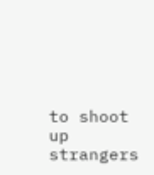to shoot up strangers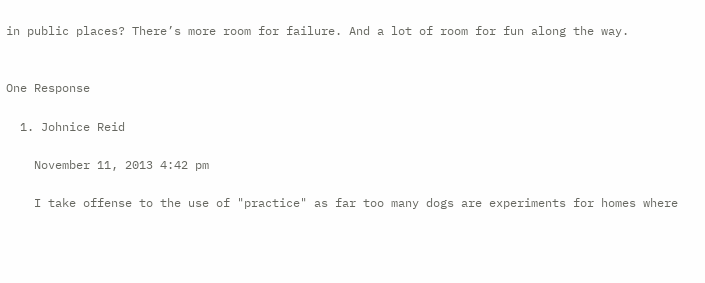in public places? There’s more room for failure. And a lot of room for fun along the way.


One Response

  1. Johnice Reid

    November 11, 2013 4:42 pm

    I take offense to the use of "practice" as far too many dogs are experiments for homes where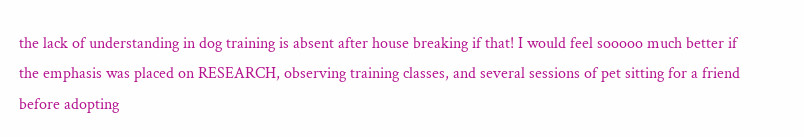the lack of understanding in dog training is absent after house breaking if that! I would feel sooooo much better if the emphasis was placed on RESEARCH, observing training classes, and several sessions of pet sitting for a friend before adopting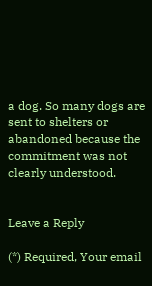a dog. So many dogs are sent to shelters or abandoned because the commitment was not clearly understood.


Leave a Reply

(*) Required, Your email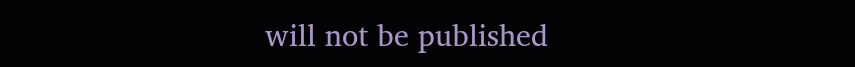will not be published